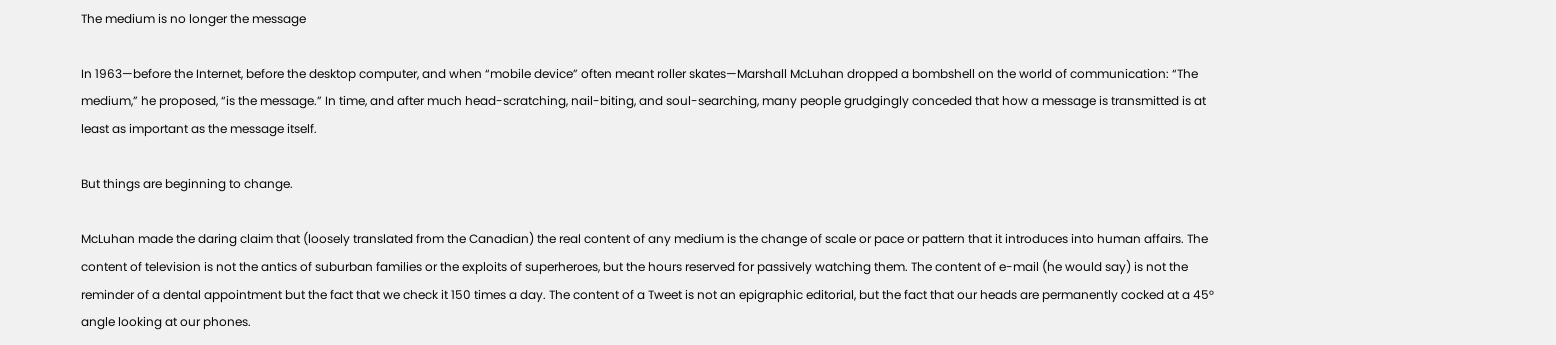The medium is no longer the message

In 1963—before the Internet, before the desktop computer, and when “mobile device” often meant roller skates—Marshall McLuhan dropped a bombshell on the world of communication: “The medium,” he proposed, “is the message.” In time, and after much head-scratching, nail-biting, and soul-searching, many people grudgingly conceded that how a message is transmitted is at least as important as the message itself.

But things are beginning to change.

McLuhan made the daring claim that (loosely translated from the Canadian) the real content of any medium is the change of scale or pace or pattern that it introduces into human affairs. The content of television is not the antics of suburban families or the exploits of superheroes, but the hours reserved for passively watching them. The content of e-mail (he would say) is not the reminder of a dental appointment but the fact that we check it 150 times a day. The content of a Tweet is not an epigraphic editorial, but the fact that our heads are permanently cocked at a 45° angle looking at our phones.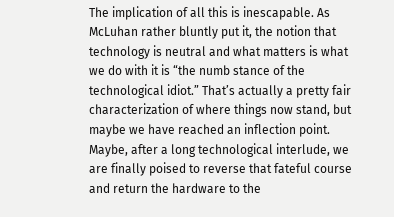The implication of all this is inescapable. As McLuhan rather bluntly put it, the notion that technology is neutral and what matters is what we do with it is “the numb stance of the technological idiot.” That’s actually a pretty fair characterization of where things now stand, but maybe we have reached an inflection point. Maybe, after a long technological interlude, we are finally poised to reverse that fateful course and return the hardware to the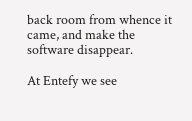back room from whence it came, and make the software disappear.

At Entefy we see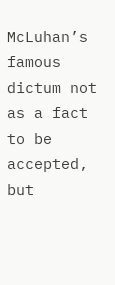McLuhan’s famous dictum not as a fact to be accepted, but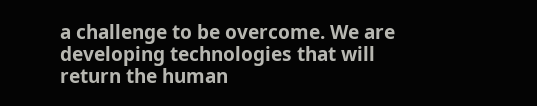a challenge to be overcome. We are developing technologies that will return the human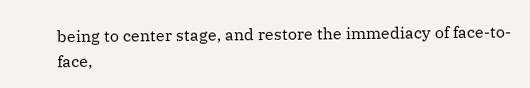being to center stage, and restore the immediacy of face-to-face,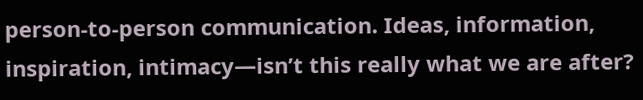person-to-person communication. Ideas, information, inspiration, intimacy—isn’t this really what we are after?